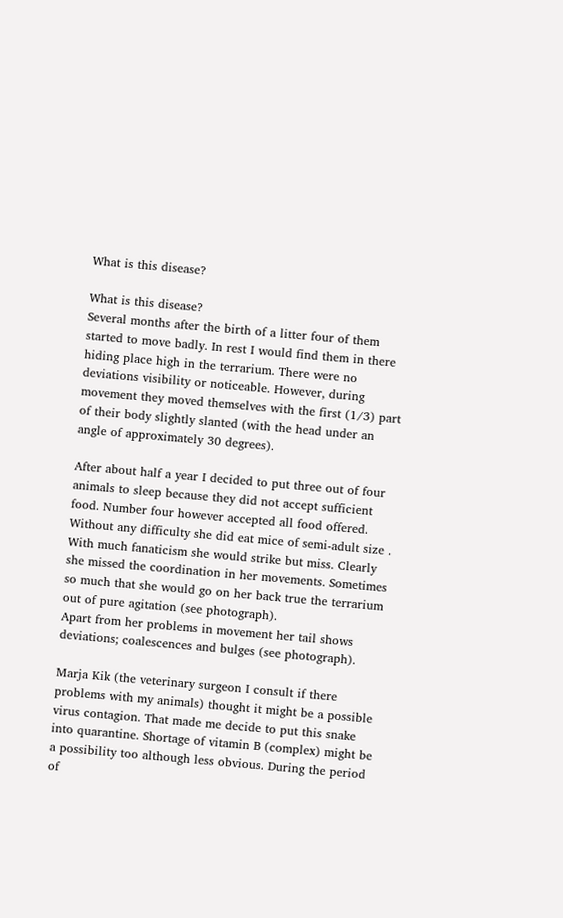What is this disease?

What is this disease?
Several months after the birth of a litter four of them started to move badly. In rest I would find them in there hiding place high in the terrarium. There were no deviations visibility or noticeable. However, during movement they moved themselves with the first (1/3) part of their body slightly slanted (with the head under an angle of approximately 30 degrees).

After about half a year I decided to put three out of four animals to sleep because they did not accept sufficient food. Number four however accepted all food offered. Without any difficulty she did eat mice of semi-adult size . With much fanaticism she would strike but miss. Clearly she missed the coordination in her movements. Sometimes so much that she would go on her back true the terrarium out of pure agitation (see photograph).
Apart from her problems in movement her tail shows deviations; coalescences and bulges (see photograph).

Marja Kik (the veterinary surgeon I consult if there problems with my animals) thought it might be a possible virus contagion. That made me decide to put this snake into quarantine. Shortage of vitamin B (complex) might be a possibility too although less obvious. During the period of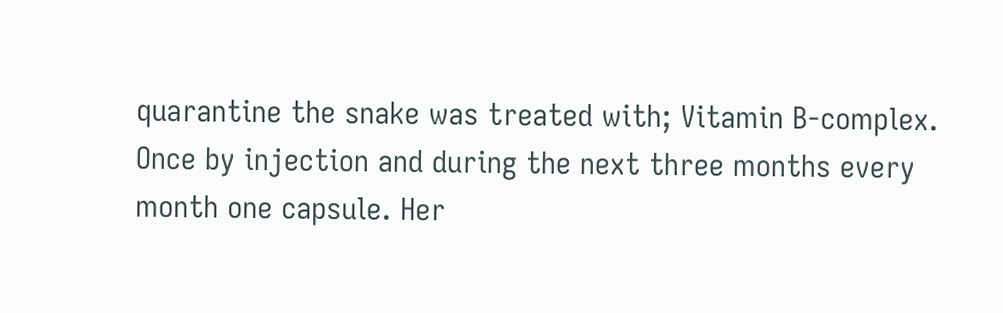quarantine the snake was treated with; Vitamin B-complex. Once by injection and during the next three months every month one capsule. Her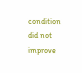condition did not improve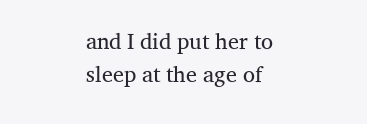and I did put her to sleep at the age of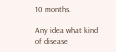10 months.

Any idea what kind of disease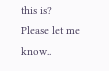this is?
Please let me know..